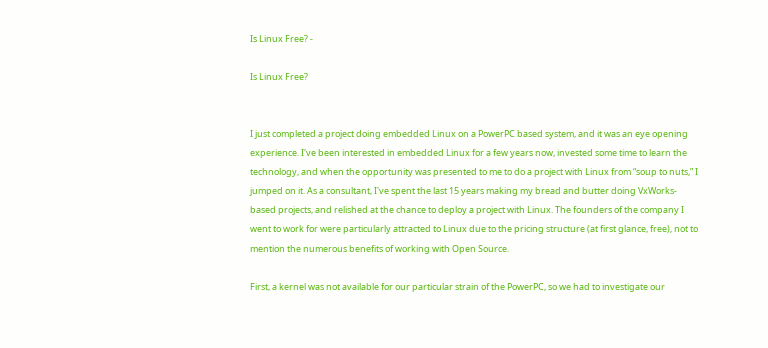Is Linux Free? -

Is Linux Free?


I just completed a project doing embedded Linux on a PowerPC based system, and it was an eye opening experience. I've been interested in embedded Linux for a few years now, invested some time to learn the technology, and when the opportunity was presented to me to do a project with Linux from “soup to nuts,” I jumped on it. As a consultant, I've spent the last 15 years making my bread and butter doing VxWorks-based projects, and relished at the chance to deploy a project with Linux. The founders of the company I went to work for were particularly attracted to Linux due to the pricing structure (at first glance, free), not to mention the numerous benefits of working with Open Source.

First, a kernel was not available for our particular strain of the PowerPC, so we had to investigate our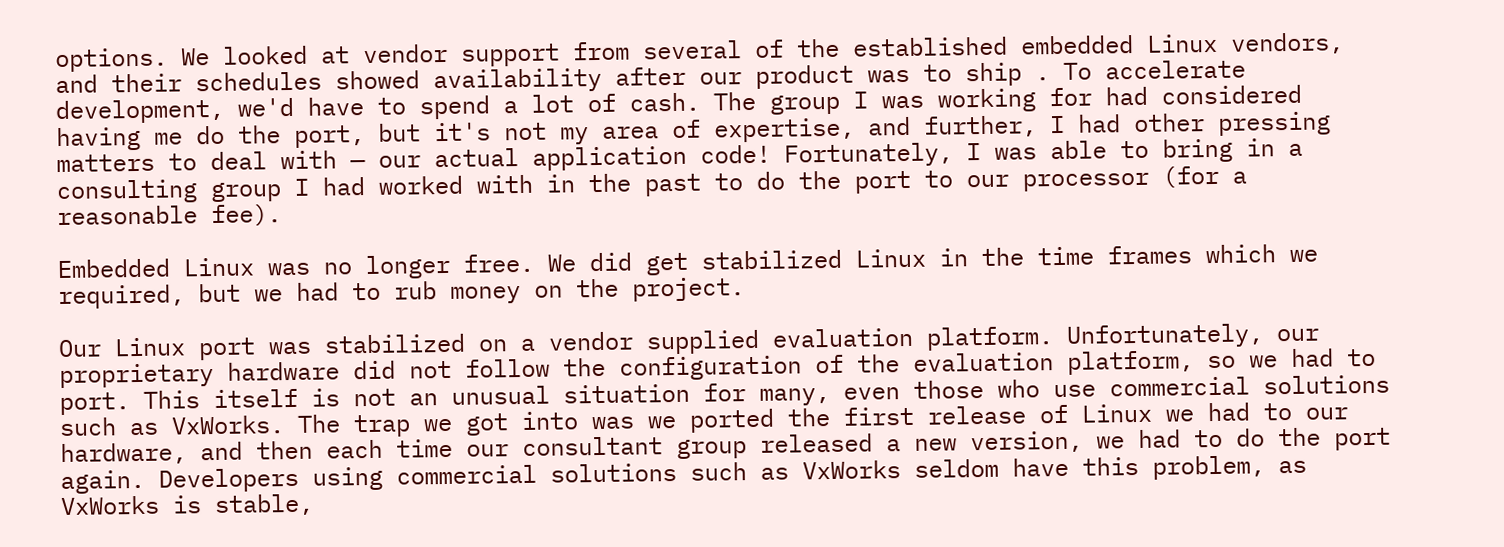options. We looked at vendor support from several of the established embedded Linux vendors, and their schedules showed availability after our product was to ship . To accelerate development, we'd have to spend a lot of cash. The group I was working for had considered having me do the port, but it's not my area of expertise, and further, I had other pressing matters to deal with — our actual application code! Fortunately, I was able to bring in a consulting group I had worked with in the past to do the port to our processor (for a reasonable fee).

Embedded Linux was no longer free. We did get stabilized Linux in the time frames which we required, but we had to rub money on the project.

Our Linux port was stabilized on a vendor supplied evaluation platform. Unfortunately, our proprietary hardware did not follow the configuration of the evaluation platform, so we had to port. This itself is not an unusual situation for many, even those who use commercial solutions such as VxWorks. The trap we got into was we ported the first release of Linux we had to our hardware, and then each time our consultant group released a new version, we had to do the port again. Developers using commercial solutions such as VxWorks seldom have this problem, as VxWorks is stable,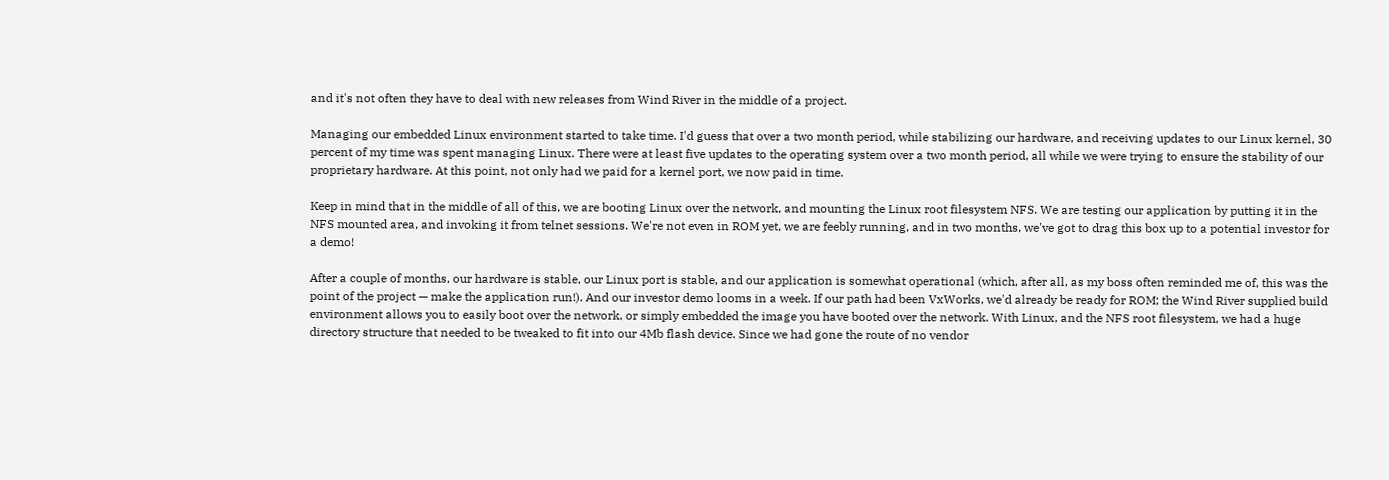and it's not often they have to deal with new releases from Wind River in the middle of a project.

Managing our embedded Linux environment started to take time. I'd guess that over a two month period, while stabilizing our hardware, and receiving updates to our Linux kernel, 30 percent of my time was spent managing Linux. There were at least five updates to the operating system over a two month period, all while we were trying to ensure the stability of our proprietary hardware. At this point, not only had we paid for a kernel port, we now paid in time.

Keep in mind that in the middle of all of this, we are booting Linux over the network, and mounting the Linux root filesystem NFS. We are testing our application by putting it in the NFS mounted area, and invoking it from telnet sessions. We're not even in ROM yet, we are feebly running, and in two months, we've got to drag this box up to a potential investor for a demo!

After a couple of months, our hardware is stable, our Linux port is stable, and our application is somewhat operational (which, after all, as my boss often reminded me of, this was the point of the project — make the application run!). And our investor demo looms in a week. If our path had been VxWorks, we'd already be ready for ROM; the Wind River supplied build environment allows you to easily boot over the network, or simply embedded the image you have booted over the network. With Linux, and the NFS root filesystem, we had a huge directory structure that needed to be tweaked to fit into our 4Mb flash device. Since we had gone the route of no vendor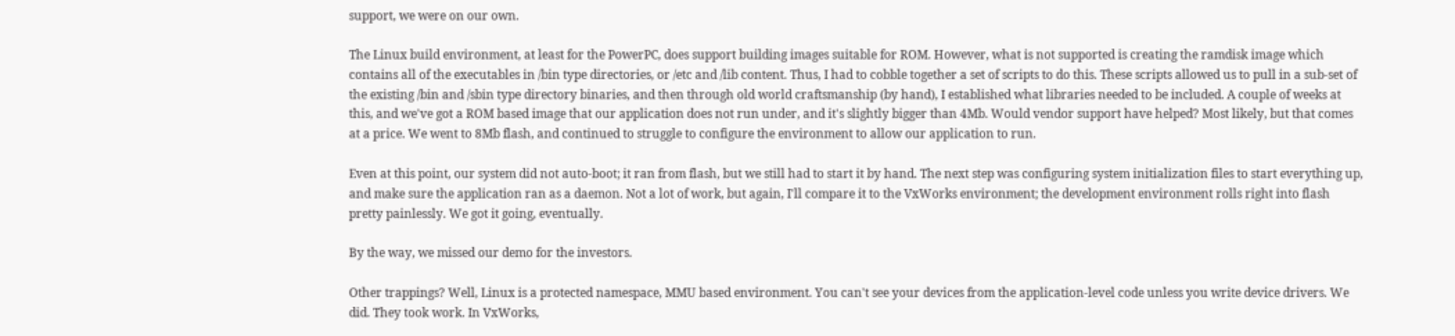support, we were on our own.

The Linux build environment, at least for the PowerPC, does support building images suitable for ROM. However, what is not supported is creating the ramdisk image which contains all of the executables in /bin type directories, or /etc and /lib content. Thus, I had to cobble together a set of scripts to do this. These scripts allowed us to pull in a sub-set of the existing /bin and /sbin type directory binaries, and then through old world craftsmanship (by hand), I established what libraries needed to be included. A couple of weeks at this, and we've got a ROM based image that our application does not run under, and it's slightly bigger than 4Mb. Would vendor support have helped? Most likely, but that comes at a price. We went to 8Mb flash, and continued to struggle to configure the environment to allow our application to run.

Even at this point, our system did not auto-boot; it ran from flash, but we still had to start it by hand. The next step was configuring system initialization files to start everything up, and make sure the application ran as a daemon. Not a lot of work, but again, I'll compare it to the VxWorks environment; the development environment rolls right into flash pretty painlessly. We got it going, eventually.

By the way, we missed our demo for the investors.

Other trappings? Well, Linux is a protected namespace, MMU based environment. You can't see your devices from the application-level code unless you write device drivers. We did. They took work. In VxWorks,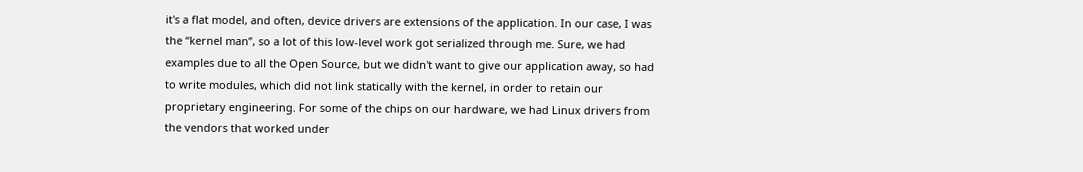it's a flat model, and often, device drivers are extensions of the application. In our case, I was the “kernel man”, so a lot of this low-level work got serialized through me. Sure, we had examples due to all the Open Source, but we didn't want to give our application away, so had to write modules, which did not link statically with the kernel, in order to retain our proprietary engineering. For some of the chips on our hardware, we had Linux drivers from the vendors that worked under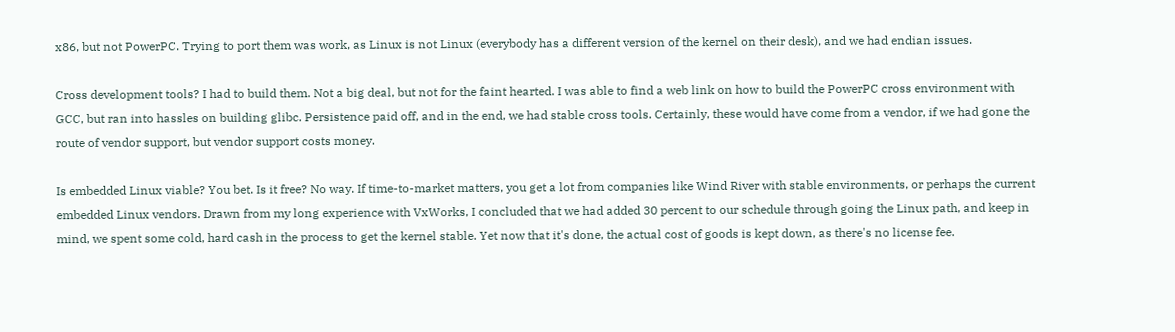x86, but not PowerPC. Trying to port them was work, as Linux is not Linux (everybody has a different version of the kernel on their desk), and we had endian issues.

Cross development tools? I had to build them. Not a big deal, but not for the faint hearted. I was able to find a web link on how to build the PowerPC cross environment with GCC, but ran into hassles on building glibc. Persistence paid off, and in the end, we had stable cross tools. Certainly, these would have come from a vendor, if we had gone the route of vendor support, but vendor support costs money.

Is embedded Linux viable? You bet. Is it free? No way. If time-to-market matters, you get a lot from companies like Wind River with stable environments, or perhaps the current embedded Linux vendors. Drawn from my long experience with VxWorks, I concluded that we had added 30 percent to our schedule through going the Linux path, and keep in mind, we spent some cold, hard cash in the process to get the kernel stable. Yet now that it's done, the actual cost of goods is kept down, as there's no license fee.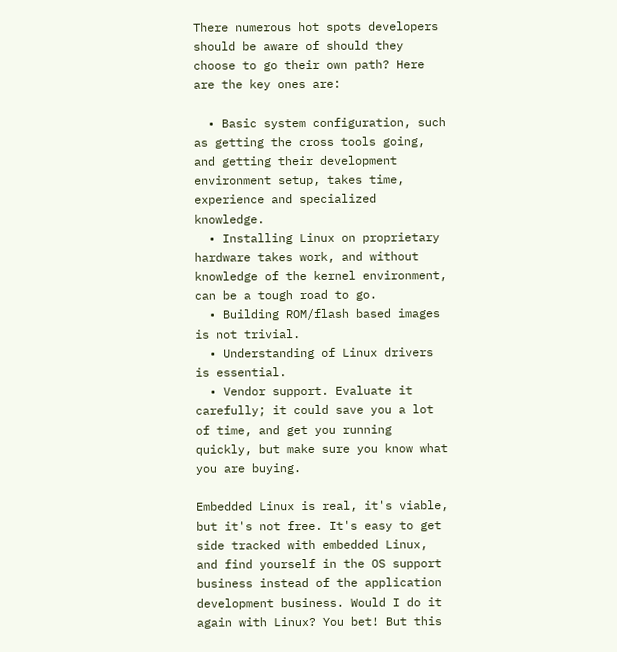There numerous hot spots developers should be aware of should they choose to go their own path? Here are the key ones are:

  • Basic system configuration, such as getting the cross tools going, and getting their development environment setup, takes time, experience and specialized knowledge.
  • Installing Linux on proprietary hardware takes work, and without knowledge of the kernel environment, can be a tough road to go.
  • Building ROM/flash based images is not trivial.
  • Understanding of Linux drivers is essential.
  • Vendor support. Evaluate it carefully; it could save you a lot of time, and get you running quickly, but make sure you know what you are buying.

Embedded Linux is real, it's viable, but it's not free. It's easy to get side tracked with embedded Linux, and find yourself in the OS support business instead of the application development business. Would I do it again with Linux? You bet! But this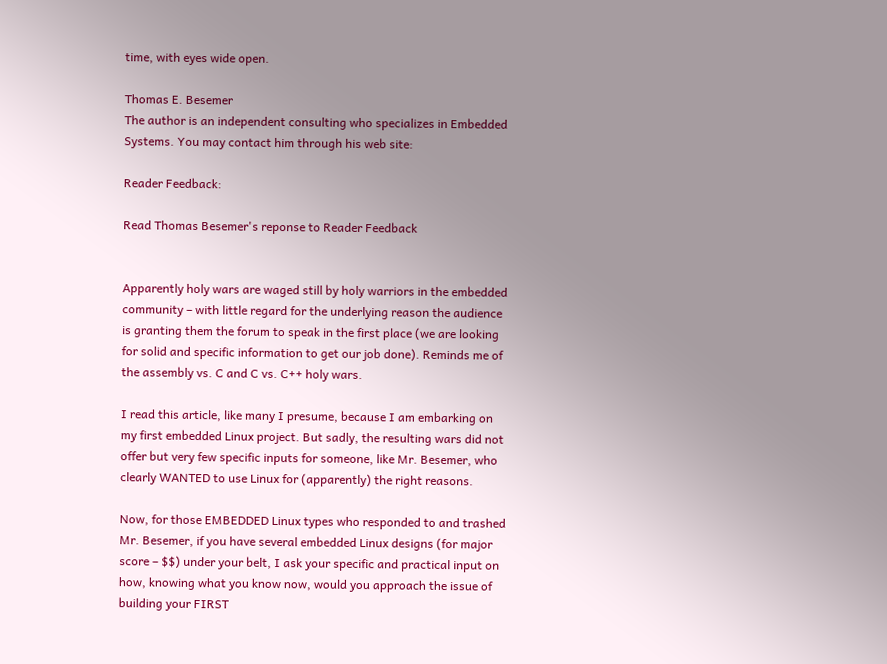time, with eyes wide open.

Thomas E. Besemer
The author is an independent consulting who specializes in Embedded Systems. You may contact him through his web site:

Reader Feedback:

Read Thomas Besemer's reponse to Reader Feedback


Apparently holy wars are waged still by holy warriors in the embedded community – with little regard for the underlying reason the audience is granting them the forum to speak in the first place (we are looking for solid and specific information to get our job done). Reminds me of the assembly vs. C and C vs. C++ holy wars.

I read this article, like many I presume, because I am embarking on my first embedded Linux project. But sadly, the resulting wars did not offer but very few specific inputs for someone, like Mr. Besemer, who clearly WANTED to use Linux for (apparently) the right reasons.

Now, for those EMBEDDED Linux types who responded to and trashed Mr. Besemer, if you have several embedded Linux designs (for major score – $$) under your belt, I ask your specific and practical input on how, knowing what you know now, would you approach the issue of building your FIRST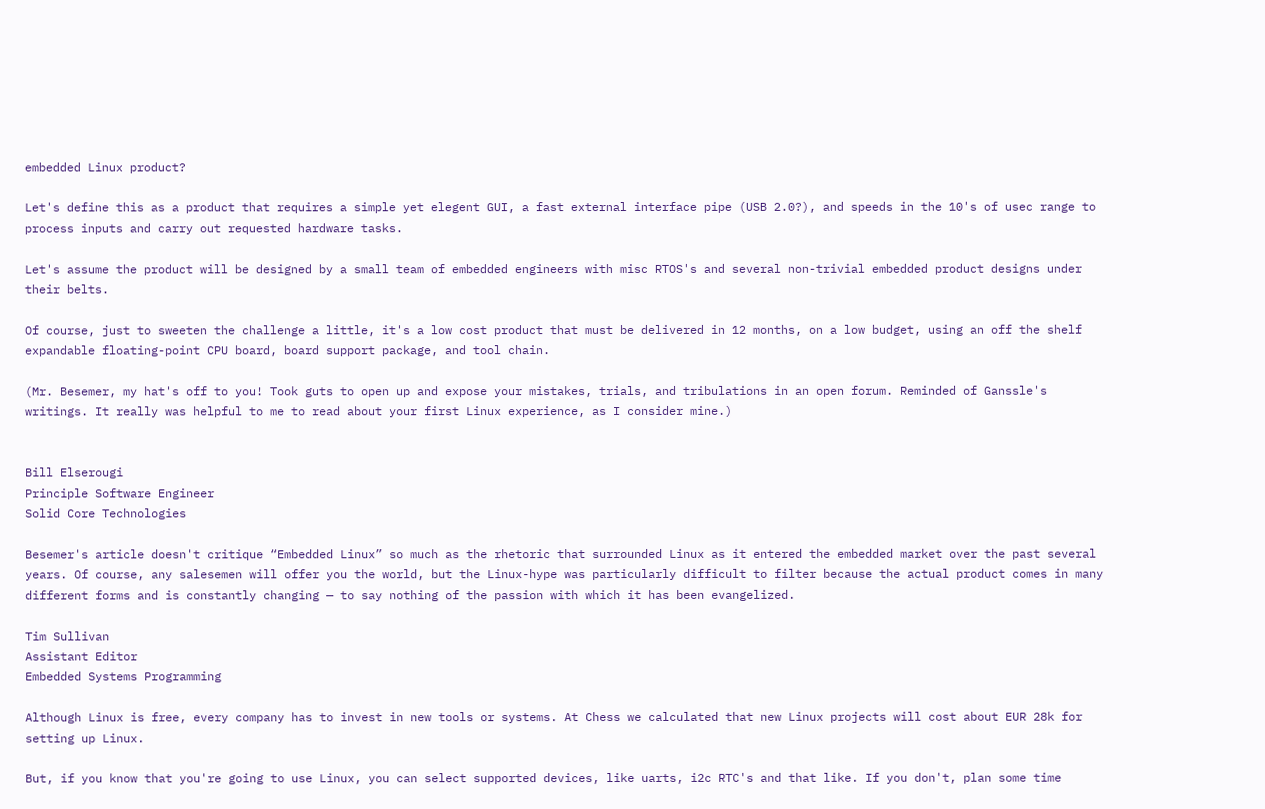embedded Linux product?

Let's define this as a product that requires a simple yet elegent GUI, a fast external interface pipe (USB 2.0?), and speeds in the 10's of usec range to process inputs and carry out requested hardware tasks.

Let's assume the product will be designed by a small team of embedded engineers with misc RTOS's and several non-trivial embedded product designs under their belts.

Of course, just to sweeten the challenge a little, it's a low cost product that must be delivered in 12 months, on a low budget, using an off the shelf expandable floating-point CPU board, board support package, and tool chain.

(Mr. Besemer, my hat's off to you! Took guts to open up and expose your mistakes, trials, and tribulations in an open forum. Reminded of Ganssle's writings. It really was helpful to me to read about your first Linux experience, as I consider mine.)


Bill Elserougi
Principle Software Engineer
Solid Core Technologies

Besemer's article doesn't critique “Embedded Linux” so much as the rhetoric that surrounded Linux as it entered the embedded market over the past several years. Of course, any salesemen will offer you the world, but the Linux-hype was particularly difficult to filter because the actual product comes in many different forms and is constantly changing — to say nothing of the passion with which it has been evangelized.

Tim Sullivan
Assistant Editor
Embedded Systems Programming

Although Linux is free, every company has to invest in new tools or systems. At Chess we calculated that new Linux projects will cost about EUR 28k for setting up Linux.

But, if you know that you're going to use Linux, you can select supported devices, like uarts, i2c RTC's and that like. If you don't, plan some time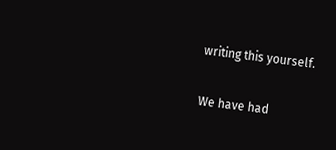writing this yourself.

We have had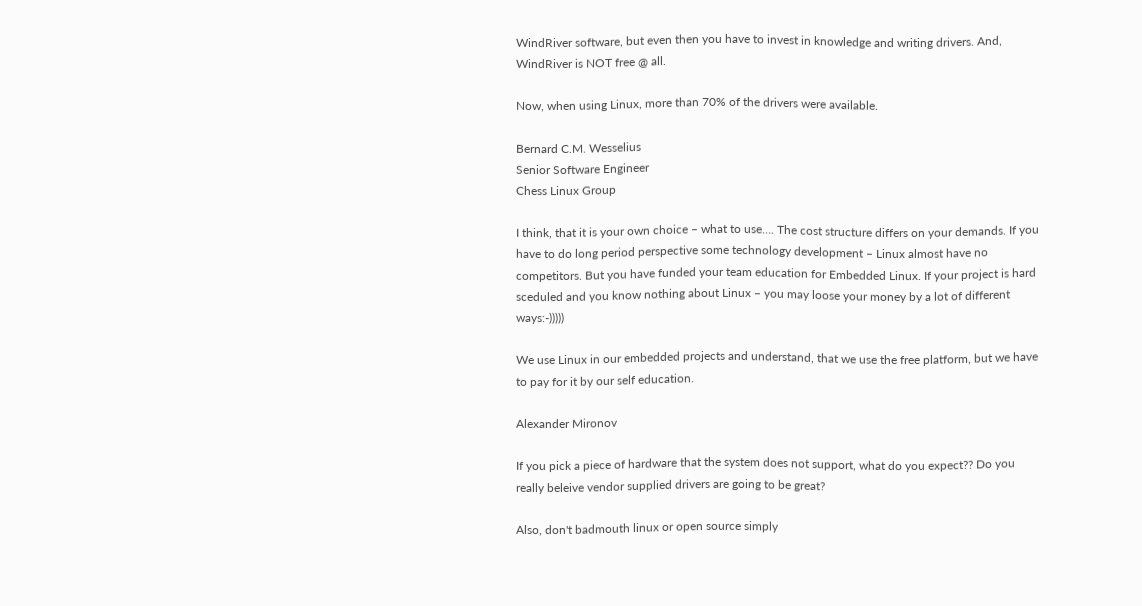WindRiver software, but even then you have to invest in knowledge and writing drivers. And, WindRiver is NOT free @ all.

Now, when using Linux, more than 70% of the drivers were available.

Bernard C.M. Wesselius
Senior Software Engineer
Chess Linux Group

I think, that it is your own choice – what to use…. The cost structure differs on your demands. If you have to do long period perspective some technology development – Linux almost have no competitors. But you have funded your team education for Embedded Linux. If your project is hard sceduled and you know nothing about Linux – you may loose your money by a lot of different ways:-)))))

We use Linux in our embedded projects and understand, that we use the free platform, but we have to pay for it by our self education.

Alexander Mironov

If you pick a piece of hardware that the system does not support, what do you expect?? Do you really beleive vendor supplied drivers are going to be great?

Also, don't badmouth linux or open source simply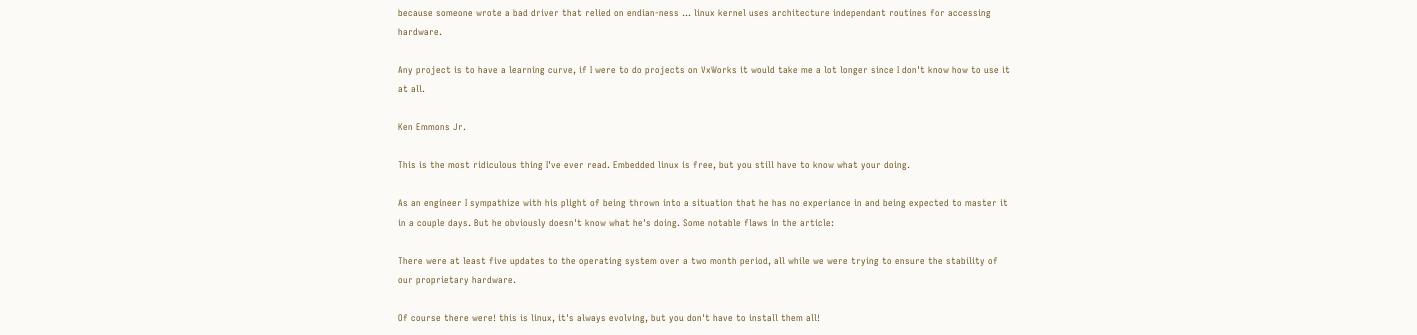because someone wrote a bad driver that relied on endian-ness … linux kernel uses architecture independant routines for accessing hardware.

Any project is to have a learning curve, if I were to do projects on VxWorks it would take me a lot longer since I don't know how to use it at all.

Ken Emmons Jr.

This is the most ridiculous thing I've ever read. Embedded linux is free, but you still have to know what your doing.

As an engineer I sympathize with his plight of being thrown into a situation that he has no experiance in and being expected to master it in a couple days. But he obviously doesn't know what he's doing. Some notable flaws in the article:

There were at least five updates to the operating system over a two month period, all while we were trying to ensure the stability of our proprietary hardware.

Of course there were! this is linux, it's always evolving, but you don't have to install them all!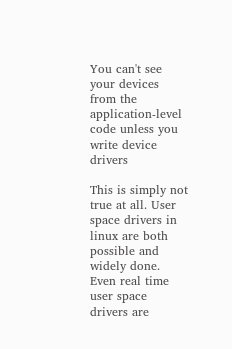You can't see your devices from the application-level code unless you write device drivers

This is simply not true at all. User space drivers in linux are both possible and widely done. Even real time user space drivers are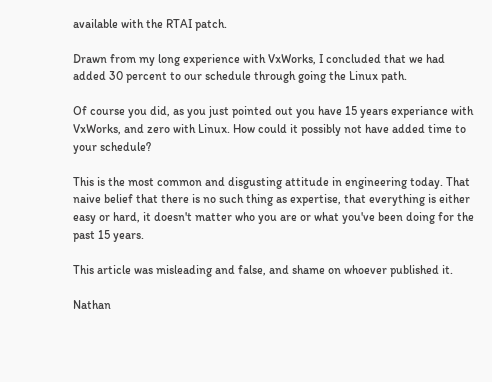available with the RTAI patch.

Drawn from my long experience with VxWorks, I concluded that we had added 30 percent to our schedule through going the Linux path.

Of course you did, as you just pointed out you have 15 years experiance with VxWorks, and zero with Linux. How could it possibly not have added time to your schedule?

This is the most common and disgusting attitude in engineering today. That naive belief that there is no such thing as expertise, that everything is either easy or hard, it doesn't matter who you are or what you've been doing for the past 15 years.

This article was misleading and false, and shame on whoever published it.

Nathan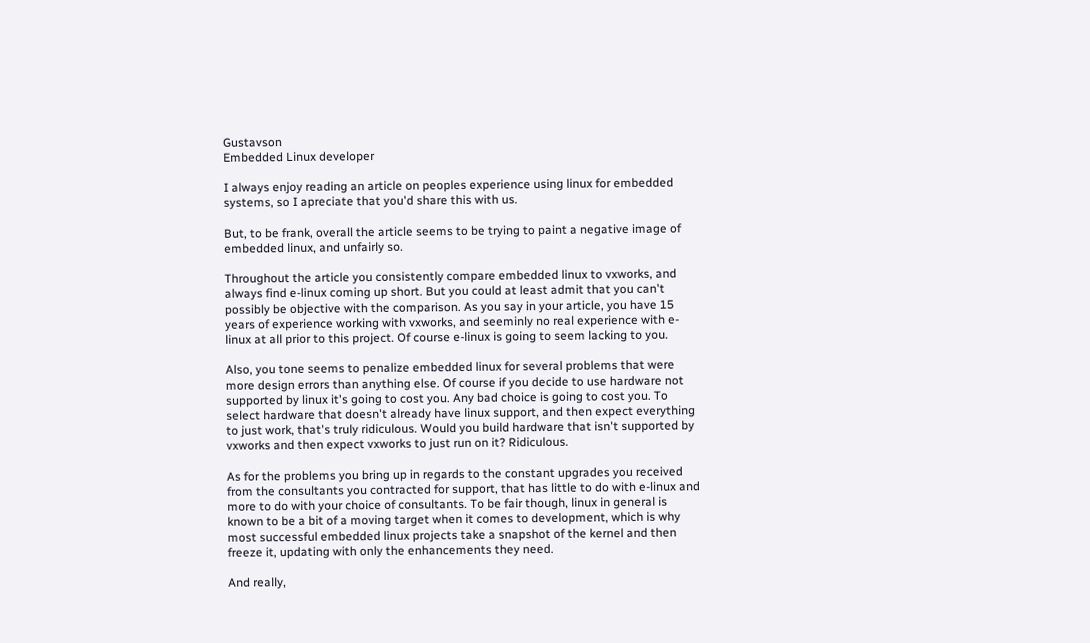Gustavson
Embedded Linux developer

I always enjoy reading an article on peoples experience using linux for embedded systems, so I apreciate that you'd share this with us.

But, to be frank, overall the article seems to be trying to paint a negative image of embedded linux, and unfairly so.

Throughout the article you consistently compare embedded linux to vxworks, and always find e-linux coming up short. But you could at least admit that you can't possibly be objective with the comparison. As you say in your article, you have 15 years of experience working with vxworks, and seeminly no real experience with e-linux at all prior to this project. Of course e-linux is going to seem lacking to you.

Also, you tone seems to penalize embedded linux for several problems that were more design errors than anything else. Of course if you decide to use hardware not supported by linux it's going to cost you. Any bad choice is going to cost you. To select hardware that doesn't already have linux support, and then expect everything to just work, that's truly ridiculous. Would you build hardware that isn't supported by vxworks and then expect vxworks to just run on it? Ridiculous.

As for the problems you bring up in regards to the constant upgrades you received from the consultants you contracted for support, that has little to do with e-linux and more to do with your choice of consultants. To be fair though, linux in general is known to be a bit of a moving target when it comes to development, which is why most successful embedded linux projects take a snapshot of the kernel and then freeze it, updating with only the enhancements they need.

And really,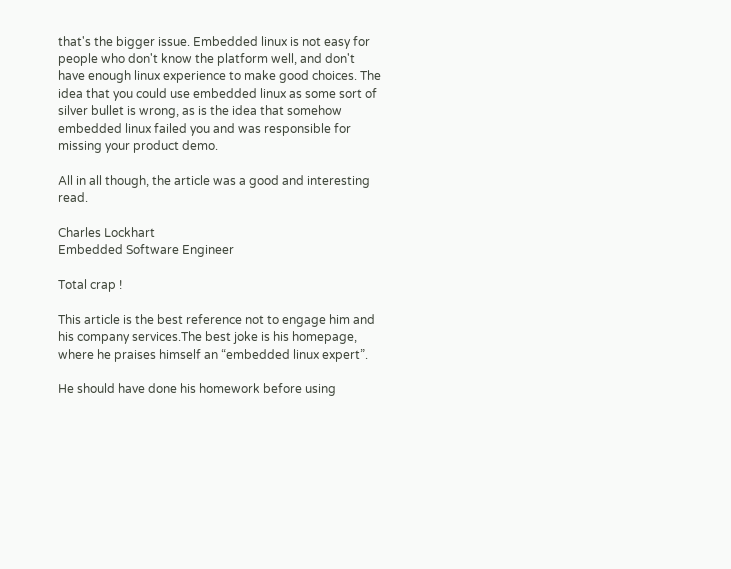that's the bigger issue. Embedded linux is not easy for people who don't know the platform well, and don't have enough linux experience to make good choices. The idea that you could use embedded linux as some sort of silver bullet is wrong, as is the idea that somehow embedded linux failed you and was responsible for missing your product demo.

All in all though, the article was a good and interesting read.

Charles Lockhart
Embedded Software Engineer

Total crap !

This article is the best reference not to engage him and his company services.The best joke is his homepage, where he praises himself an “embedded linux expert”.

He should have done his homework before using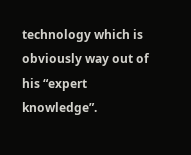technology which is obviously way out of his “expert knowledge”.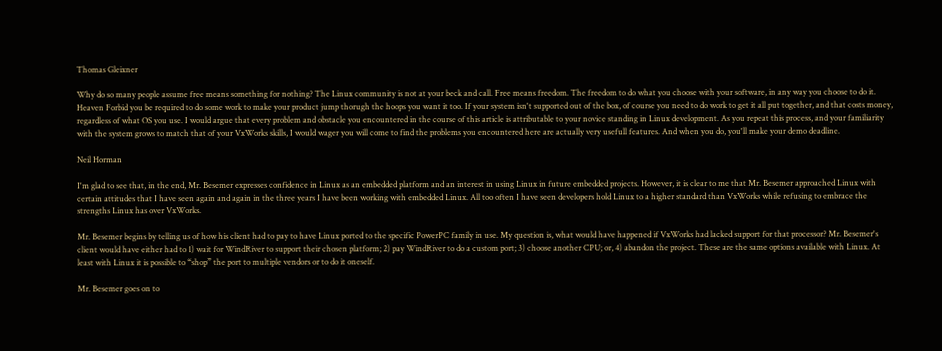Thomas Gleixner

Why do so many people assume free means something for nothing? The Linux community is not at your beck and call. Free means freedom. The freedom to do what you choose with your software, in any way you choose to do it. Heaven Forbid you be required to do some work to make your product jump thorugh the hoops you want it too. If your system isn't supported out of the box, of course you need to do work to get it all put together, and that costs money, regardless of what OS you use. I would argue that every problem and obstacle you encountered in the course of this article is attributable to your novice standing in Linux development. As you repeat this process, and your familiarity with the system grows to match that of your VxWorks skills, I would wager you will come to find the problems you encountered here are actually very usefull features. And when you do, you'll make your demo deadline.

Neil Horman

I'm glad to see that, in the end, Mr. Besemer expresses confidence in Linux as an embedded platform and an interest in using Linux in future embedded projects. However, it is clear to me that Mr. Besemer approached Linux with certain attitudes that I have seen again and again in the three years I have been working with embedded Linux. All too often I have seen developers hold Linux to a higher standard than VxWorks while refusing to embrace the strengths Linux has over VxWorks.

Mr. Besemer begins by telling us of how his client had to pay to have Linux ported to the specific PowerPC family in use. My question is, what would have happened if VxWorks had lacked support for that processor? Mr. Besemer's client would have either had to 1) wait for WindRiver to support their chosen platform; 2) pay WindRiver to do a custom port; 3) choose another CPU; or, 4) abandon the project. These are the same options available with Linux. At least with Linux it is possible to “shop” the port to multiple vendors or to do it oneself.

Mr. Besemer goes on to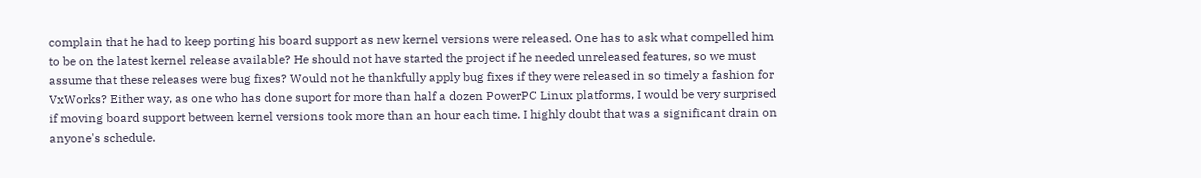complain that he had to keep porting his board support as new kernel versions were released. One has to ask what compelled him to be on the latest kernel release available? He should not have started the project if he needed unreleased features, so we must assume that these releases were bug fixes? Would not he thankfully apply bug fixes if they were released in so timely a fashion for VxWorks? Either way, as one who has done suport for more than half a dozen PowerPC Linux platforms, I would be very surprised if moving board support between kernel versions took more than an hour each time. I highly doubt that was a significant drain on anyone's schedule.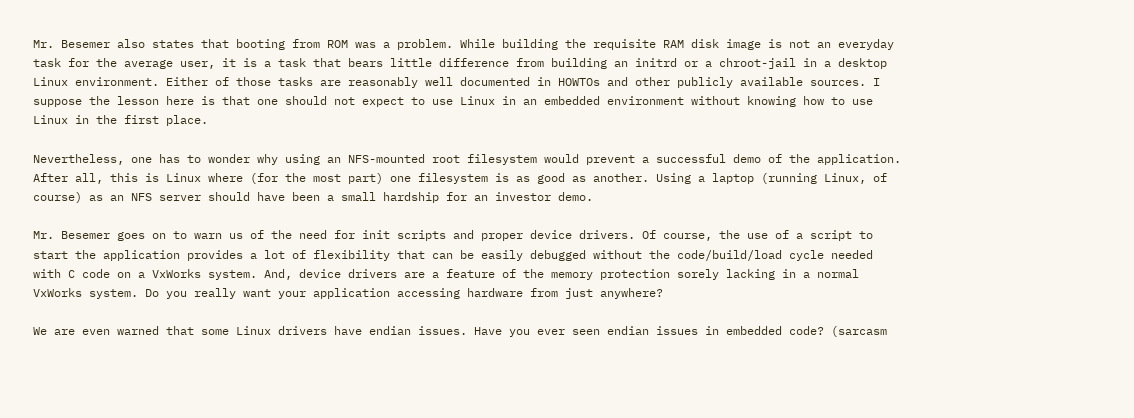Mr. Besemer also states that booting from ROM was a problem. While building the requisite RAM disk image is not an everyday task for the average user, it is a task that bears little difference from building an initrd or a chroot-jail in a desktop Linux environment. Either of those tasks are reasonably well documented in HOWTOs and other publicly available sources. I suppose the lesson here is that one should not expect to use Linux in an embedded environment without knowing how to use Linux in the first place.

Nevertheless, one has to wonder why using an NFS-mounted root filesystem would prevent a successful demo of the application. After all, this is Linux where (for the most part) one filesystem is as good as another. Using a laptop (running Linux, of course) as an NFS server should have been a small hardship for an investor demo.

Mr. Besemer goes on to warn us of the need for init scripts and proper device drivers. Of course, the use of a script to start the application provides a lot of flexibility that can be easily debugged without the code/build/load cycle needed with C code on a VxWorks system. And, device drivers are a feature of the memory protection sorely lacking in a normal VxWorks system. Do you really want your application accessing hardware from just anywhere?

We are even warned that some Linux drivers have endian issues. Have you ever seen endian issues in embedded code? (sarcasm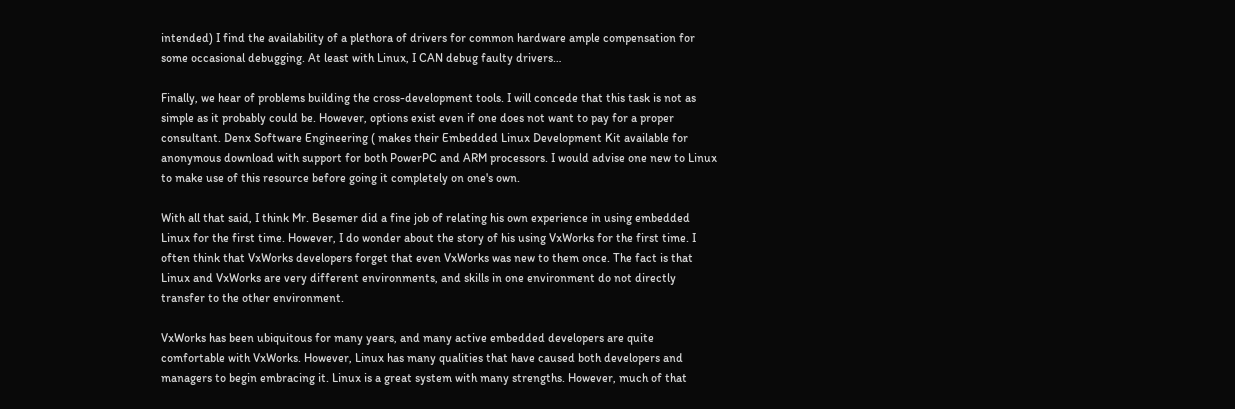intended) I find the availability of a plethora of drivers for common hardware ample compensation for some occasional debugging. At least with Linux, I CAN debug faulty drivers…

Finally, we hear of problems building the cross-development tools. I will concede that this task is not as simple as it probably could be. However, options exist even if one does not want to pay for a proper consultant. Denx Software Engineering ( makes their Embedded Linux Development Kit available for anonymous download with support for both PowerPC and ARM processors. I would advise one new to Linux to make use of this resource before going it completely on one's own.

With all that said, I think Mr. Besemer did a fine job of relating his own experience in using embedded Linux for the first time. However, I do wonder about the story of his using VxWorks for the first time. I often think that VxWorks developers forget that even VxWorks was new to them once. The fact is that Linux and VxWorks are very different environments, and skills in one environment do not directly transfer to the other environment.

VxWorks has been ubiquitous for many years, and many active embedded developers are quite comfortable with VxWorks. However, Linux has many qualities that have caused both developers and managers to begin embracing it. Linux is a great system with many strengths. However, much of that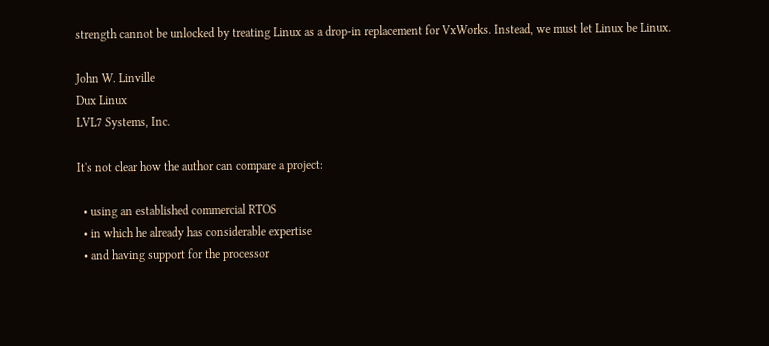strength cannot be unlocked by treating Linux as a drop-in replacement for VxWorks. Instead, we must let Linux be Linux.

John W. Linville
Dux Linux
LVL7 Systems, Inc.

It's not clear how the author can compare a project:

  • using an established commercial RTOS
  • in which he already has considerable expertise
  • and having support for the processor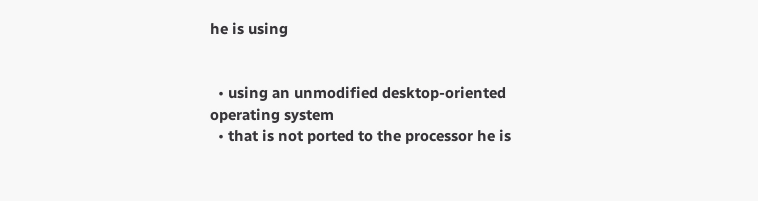he is using


  • using an unmodified desktop-oriented operating system
  • that is not ported to the processor he is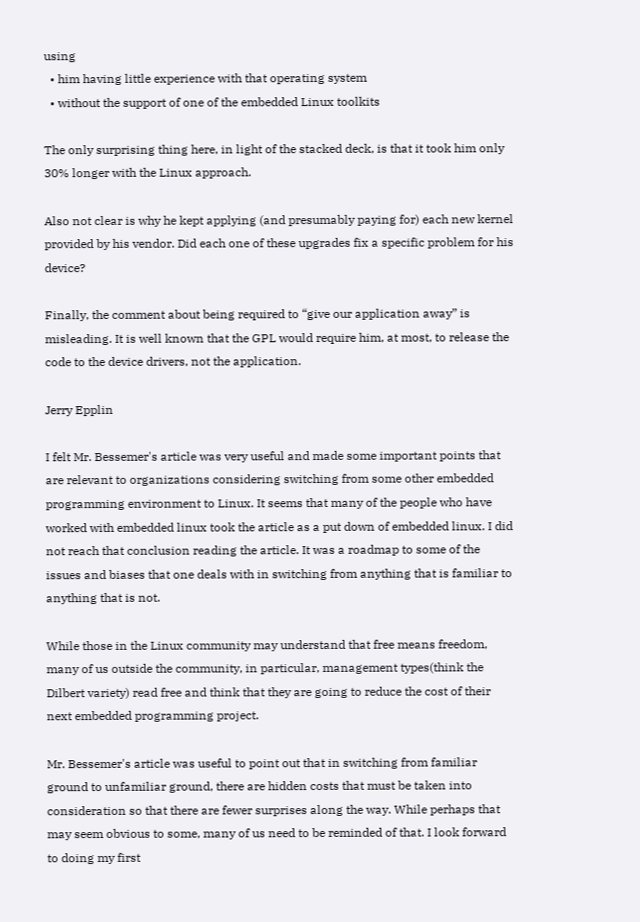using
  • him having little experience with that operating system
  • without the support of one of the embedded Linux toolkits

The only surprising thing here, in light of the stacked deck, is that it took him only 30% longer with the Linux approach.

Also not clear is why he kept applying (and presumably paying for) each new kernel provided by his vendor. Did each one of these upgrades fix a specific problem for his device?

Finally, the comment about being required to “give our application away” is misleading. It is well known that the GPL would require him, at most, to release the code to the device drivers, not the application.

Jerry Epplin

I felt Mr. Bessemer's article was very useful and made some important points that are relevant to organizations considering switching from some other embedded programming environment to Linux. It seems that many of the people who have worked with embedded linux took the article as a put down of embedded linux. I did not reach that conclusion reading the article. It was a roadmap to some of the issues and biases that one deals with in switching from anything that is familiar to anything that is not.

While those in the Linux community may understand that free means freedom, many of us outside the community, in particular, management types(think the Dilbert variety) read free and think that they are going to reduce the cost of their next embedded programming project.

Mr. Bessemer's article was useful to point out that in switching from familiar ground to unfamiliar ground, there are hidden costs that must be taken into consideration so that there are fewer surprises along the way. While perhaps that may seem obvious to some, many of us need to be reminded of that. I look forward to doing my first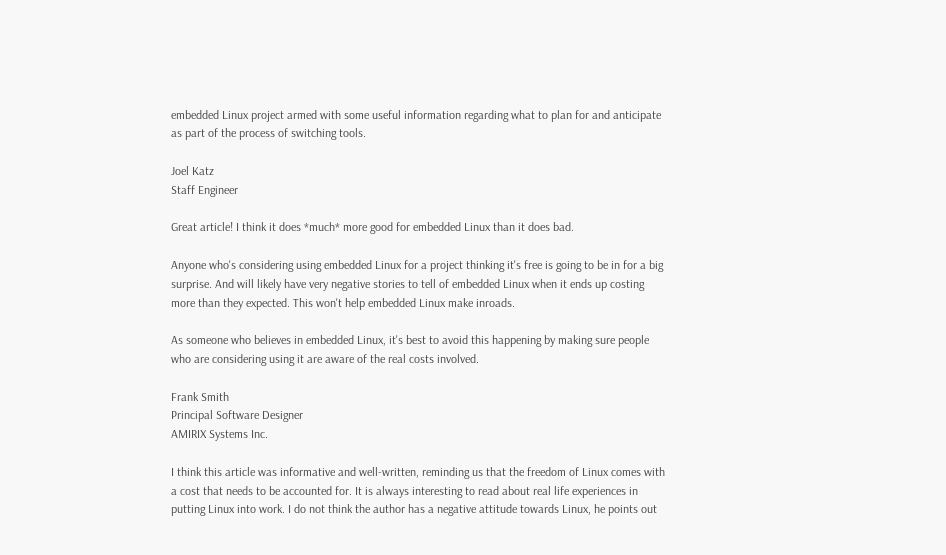embedded Linux project armed with some useful information regarding what to plan for and anticipate as part of the process of switching tools.

Joel Katz
Staff Engineer

Great article! I think it does *much* more good for embedded Linux than it does bad.

Anyone who's considering using embedded Linux for a project thinking it's free is going to be in for a big surprise. And will likely have very negative stories to tell of embedded Linux when it ends up costing more than they expected. This won't help embedded Linux make inroads.

As someone who believes in embedded Linux, it's best to avoid this happening by making sure people who are considering using it are aware of the real costs involved.

Frank Smith
Principal Software Designer
AMIRIX Systems Inc.

I think this article was informative and well-written, reminding us that the freedom of Linux comes with a cost that needs to be accounted for. It is always interesting to read about real life experiences in putting Linux into work. I do not think the author has a negative attitude towards Linux, he points out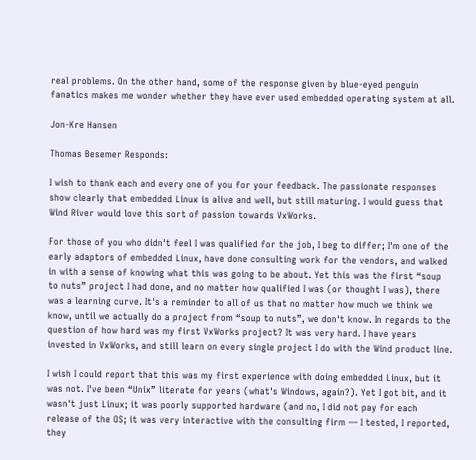real problems. On the other hand, some of the response given by blue-eyed penguin fanatics makes me wonder whether they have ever used embedded operating system at all.

Jon-Kre Hansen

Thomas Besemer Responds:

I wish to thank each and every one of you for your feedback. The passionate responses show clearly that embedded Linux is alive and well, but still maturing. I would guess that Wind River would love this sort of passion towards VxWorks.

For those of you who didn't feel I was qualified for the job, I beg to differ; I'm one of the early adaptors of embedded Linux, have done consulting work for the vendors, and walked in with a sense of knowing what this was going to be about. Yet this was the first “soup to nuts” project I had done, and no matter how qualified I was (or thought I was), there was a learning curve. It's a reminder to all of us that no matter how much we think we know, until we actually do a project from “soup to nuts”, we don't know. In regards to the question of how hard was my first VxWorks project? It was very hard. I have years invested in VxWorks, and still learn on every single project I do with the Wind product line.

I wish I could report that this was my first experience with doing embedded Linux, but it was not. I've been “Unix” literate for years (what's Windows, again?). Yet I got bit, and it wasn't just Linux; it was poorly supported hardware (and no, I did not pay for each release of the OS; it was very interactive with the consulting firm — I tested, I reported, they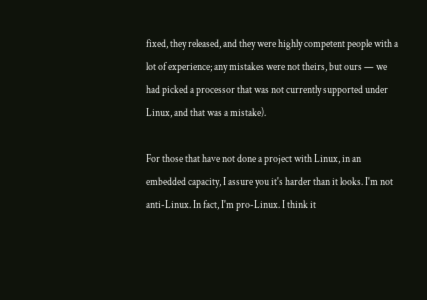fixed, they released, and they were highly competent people with a lot of experience; any mistakes were not theirs, but ours — we had picked a processor that was not currently supported under Linux, and that was a mistake).

For those that have not done a project with Linux, in an embedded capacity, I assure you it's harder than it looks. I'm not anti-Linux. In fact, I'm pro-Linux. I think it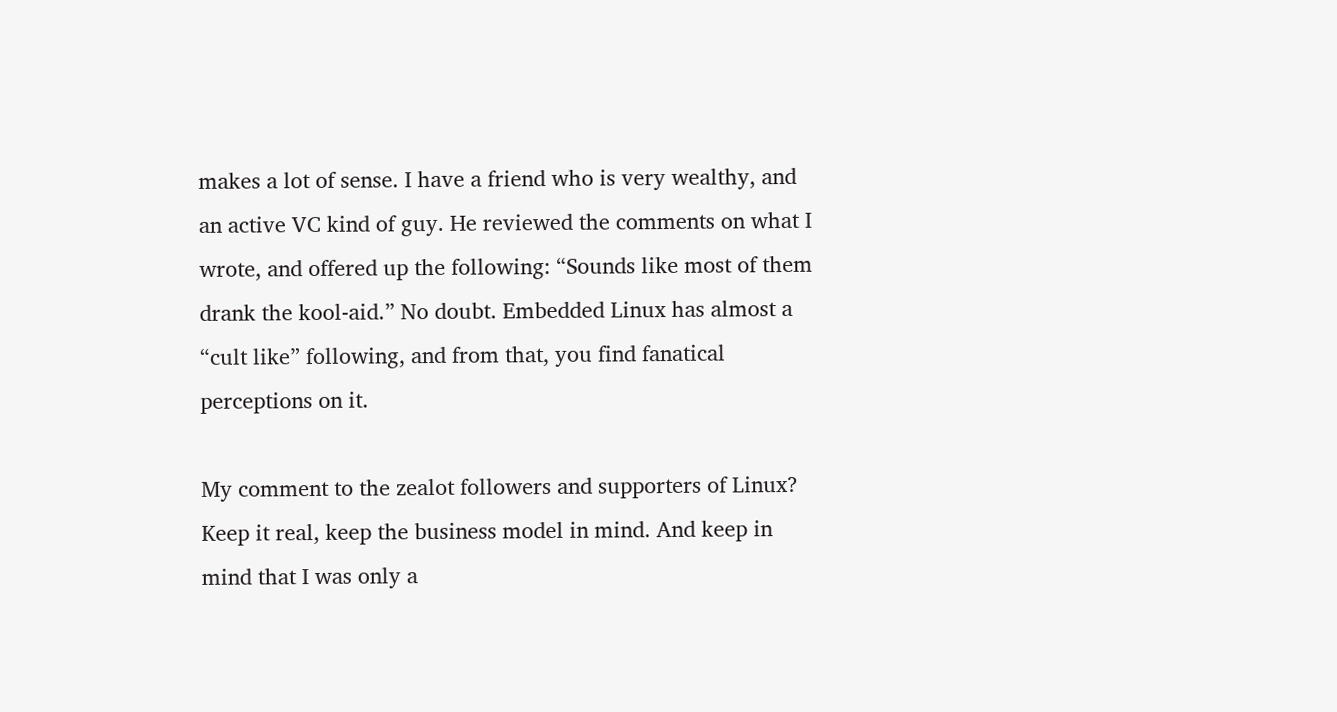makes a lot of sense. I have a friend who is very wealthy, and an active VC kind of guy. He reviewed the comments on what I wrote, and offered up the following: “Sounds like most of them drank the kool-aid.” No doubt. Embedded Linux has almost a “cult like” following, and from that, you find fanatical perceptions on it.

My comment to the zealot followers and supporters of Linux? Keep it real, keep the business model in mind. And keep in mind that I was only a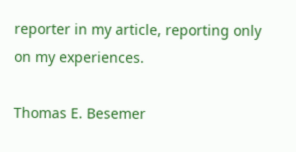reporter in my article, reporting only on my experiences.

Thomas E. Besemer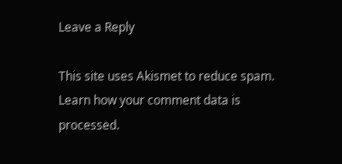Leave a Reply

This site uses Akismet to reduce spam. Learn how your comment data is processed.